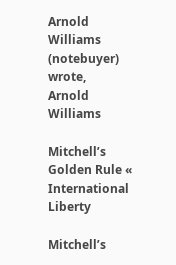Arnold Williams (notebuyer) wrote,
Arnold Williams

Mitchell’s Golden Rule « International Liberty

Mitchell’s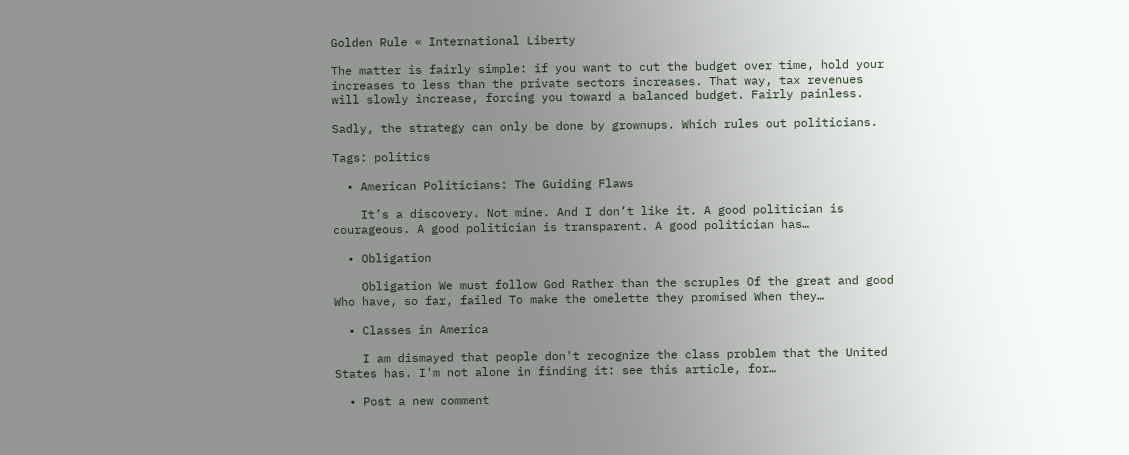Golden Rule « International Liberty

The matter is fairly simple: if you want to cut the budget over time, hold your increases to less than the private sectors increases. That way, tax revenues will slowly increase, forcing you toward a balanced budget. Fairly painless.

Sadly, the strategy can only be done by grownups. Which rules out politicians.

Tags: politics

  • American Politicians: The Guiding Flaws

    It’s a discovery. Not mine. And I don’t like it. A good politician is courageous. A good politician is transparent. A good politician has…

  • Obligation

    Obligation We must follow God Rather than the scruples Of the great and good Who have, so far, failed To make the omelette they promised When they…

  • Classes in America

    I am dismayed that people don't recognize the class problem that the United States has. I'm not alone in finding it: see this article, for…

  • Post a new comment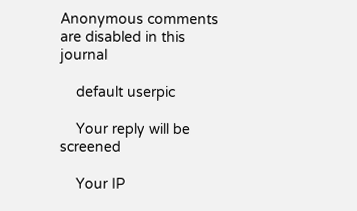Anonymous comments are disabled in this journal

    default userpic

    Your reply will be screened

    Your IP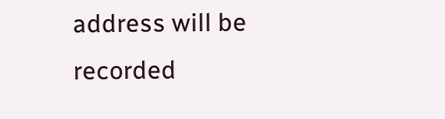address will be recorded